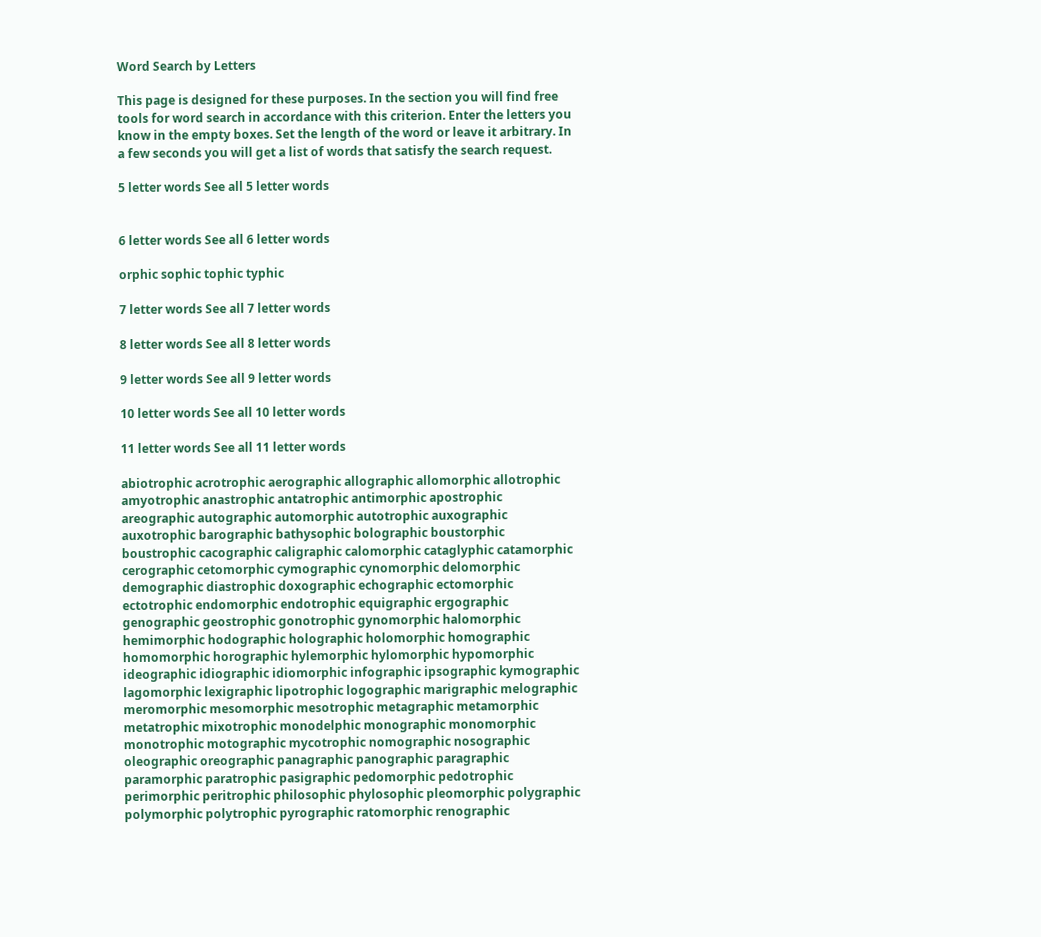Word Search by Letters

This page is designed for these purposes. In the section you will find free tools for word search in accordance with this criterion. Enter the letters you know in the empty boxes. Set the length of the word or leave it arbitrary. In a few seconds you will get a list of words that satisfy the search request.

5 letter words See all 5 letter words


6 letter words See all 6 letter words

orphic sophic tophic typhic

7 letter words See all 7 letter words

8 letter words See all 8 letter words

9 letter words See all 9 letter words

10 letter words See all 10 letter words

11 letter words See all 11 letter words

abiotrophic acrotrophic aerographic allographic allomorphic allotrophic amyotrophic anastrophic antatrophic antimorphic apostrophic areographic autographic automorphic autotrophic auxographic auxotrophic barographic bathysophic bolographic boustorphic boustrophic cacographic caligraphic calomorphic cataglyphic catamorphic cerographic cetomorphic cymographic cynomorphic delomorphic demographic diastrophic doxographic echographic ectomorphic ectotrophic endomorphic endotrophic equigraphic ergographic genographic geostrophic gonotrophic gynomorphic halomorphic hemimorphic hodographic holographic holomorphic homographic homomorphic horographic hylemorphic hylomorphic hypomorphic ideographic idiographic idiomorphic infographic ipsographic kymographic lagomorphic lexigraphic lipotrophic logographic marigraphic melographic meromorphic mesomorphic mesotrophic metagraphic metamorphic metatrophic mixotrophic monodelphic monographic monomorphic monotrophic motographic mycotrophic nomographic nosographic oleographic oreographic panagraphic panographic paragraphic paramorphic paratrophic pasigraphic pedomorphic pedotrophic perimorphic peritrophic philosophic phylosophic pleomorphic polygraphic polymorphic polytrophic pyrographic ratomorphic renographic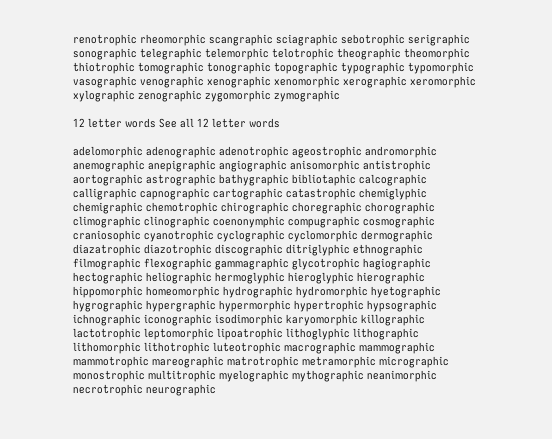renotrophic rheomorphic scangraphic sciagraphic sebotrophic serigraphic sonographic telegraphic telemorphic telotrophic theographic theomorphic thiotrophic tomographic tonographic topographic typographic typomorphic vasographic venographic xenographic xenomorphic xerographic xeromorphic xylographic zenographic zygomorphic zymographic

12 letter words See all 12 letter words

adelomorphic adenographic adenotrophic ageostrophic andromorphic anemographic anepigraphic angiographic anisomorphic antistrophic aortographic astrographic bathygraphic bibliotaphic calcographic calligraphic capnographic cartographic catastrophic chemiglyphic chemigraphic chemotrophic chirographic choregraphic chorographic climographic clinographic coenonymphic compugraphic cosmographic craniosophic cyanotrophic cyclographic cyclomorphic dermographic diazatrophic diazotrophic discographic ditriglyphic ethnographic filmographic flexographic gammagraphic glycotrophic hagiographic hectographic heliographic hermoglyphic hieroglyphic hierographic hippomorphic homeomorphic hydrographic hydromorphic hyetographic hygrographic hypergraphic hypermorphic hypertrophic hypsographic ichnographic iconographic isodimorphic karyomorphic killographic lactotrophic leptomorphic lipoatrophic lithoglyphic lithographic lithomorphic lithotrophic luteotrophic macrographic mammographic mammotrophic mareographic matrotrophic metramorphic micrographic monostrophic multitrophic myelographic mythographic neanimorphic necrotrophic neurographic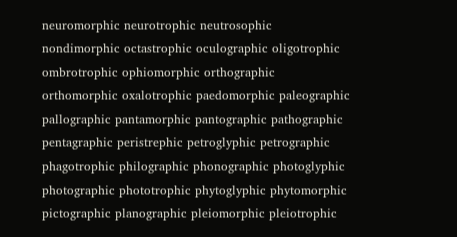neuromorphic neurotrophic neutrosophic nondimorphic octastrophic oculographic oligotrophic ombrotrophic ophiomorphic orthographic orthomorphic oxalotrophic paedomorphic paleographic pallographic pantamorphic pantographic pathographic pentagraphic peristrephic petroglyphic petrographic phagotrophic philographic phonographic photoglyphic photographic phototrophic phytoglyphic phytomorphic pictographic planographic pleiomorphic pleiotrophic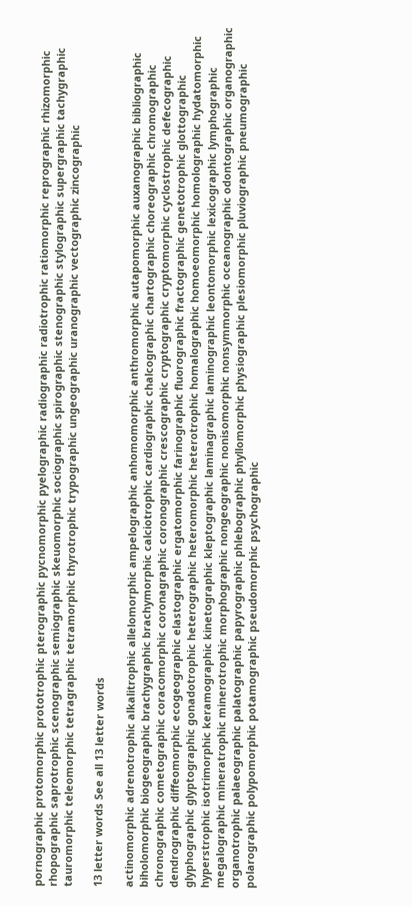pornographic protomorphic prototrophic pterographic pycnomorphic pyelographic radiographic radiotrophic ratiomorphic reprographic rhizomorphic rhopographic saprotrophic scenographic semiographic skeuomorphic sociographic spirographic stenographic stylographic supergraphic tachygraphic tauromorphic teleomorphic tetragraphic tetramorphic thyrotrophic trypographic ungeographic uranographic vectographic zincographic

13 letter words See all 13 letter words

actinomorphic adrenotrophic alkalitrophic allelomorphic ampelographic anhomomorphic anthromorphic autapomorphic auxanographic bibliographic biholomorphic biogeographic brachygraphic brachymorphic calciotrophic cardiographic chalcographic chartographic choreographic chromographic chronographic cometographic coracomorphic coronagraphic coronographic crescographic cryptographic cryptomorphic cyclostrophic defecographic dendrographic diffeomorphic ecogeographic elastographic ergatomorphic farinographic fluorographic fractographic genetotrophic glottographic glyphographic glyptographic gonadotrophic heterographic heteromorphic heterotrophic homalographic homoeomorphic homolographic hydatomorphic hyperstrophic isotrimorphic keramographic kinetographic kleptographic laminagraphic laminographic leontomorphic lexicographic lymphographic megalographic mineratrophic minerotrophic morphographic nongeographic nonisomorphic nonsymmorphic oceanographic odontographic organographic organotrophic palaeographic palatographic papyrographic phlebographic phyllomorphic physiographic plesiomorphic pluviographic pneumographic polarographic polypomorphic potamographic pseudomorphic psychographic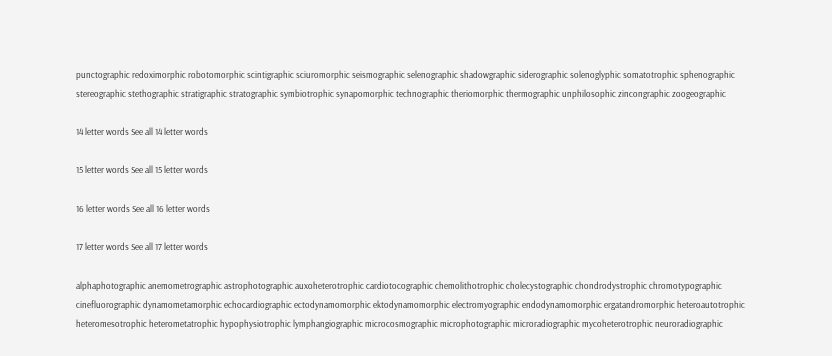punctographic redoximorphic robotomorphic scintigraphic sciuromorphic seismographic selenographic shadowgraphic siderographic solenoglyphic somatotrophic sphenographic stereographic stethographic stratigraphic stratographic symbiotrophic synapomorphic technographic theriomorphic thermographic unphilosophic zincongraphic zoogeographic

14 letter words See all 14 letter words

15 letter words See all 15 letter words

16 letter words See all 16 letter words

17 letter words See all 17 letter words

alphaphotographic anemometrographic astrophotographic auxoheterotrophic cardiotocographic chemolithotrophic cholecystographic chondrodystrophic chromotypographic cinefluorographic dynamometamorphic echocardiographic ectodynamomorphic ektodynamomorphic electromyographic endodynamomorphic ergatandromorphic heteroautotrophic heteromesotrophic heterometatrophic hypophysiotrophic lymphangiographic microcosmographic microphotographic microradiographic mycoheterotrophic neuroradiographic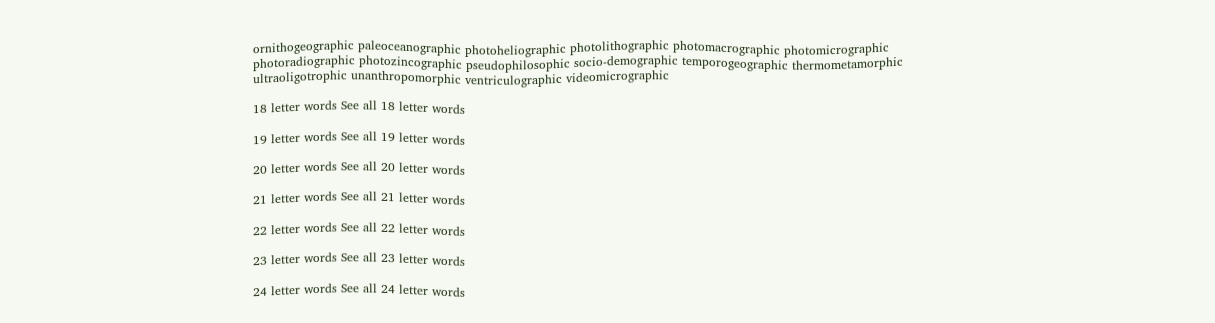ornithogeographic paleoceanographic photoheliographic photolithographic photomacrographic photomicrographic photoradiographic photozincographic pseudophilosophic socio-demographic temporogeographic thermometamorphic ultraoligotrophic unanthropomorphic ventriculographic videomicrographic

18 letter words See all 18 letter words

19 letter words See all 19 letter words

20 letter words See all 20 letter words

21 letter words See all 21 letter words

22 letter words See all 22 letter words

23 letter words See all 23 letter words

24 letter words See all 24 letter words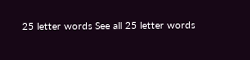25 letter words See all 25 letter words